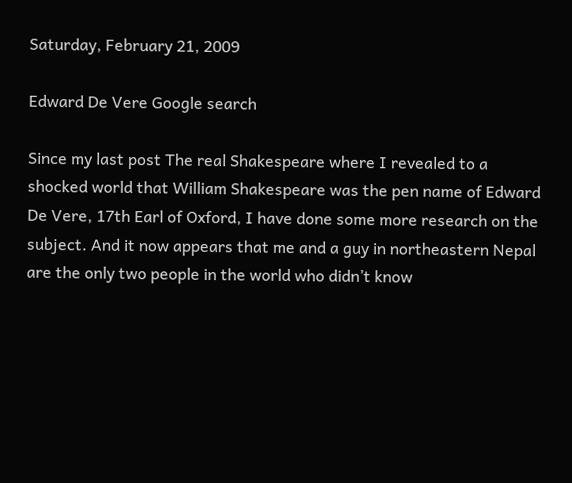Saturday, February 21, 2009

Edward De Vere Google search

Since my last post The real Shakespeare where I revealed to a shocked world that William Shakespeare was the pen name of Edward De Vere, 17th Earl of Oxford, I have done some more research on the subject. And it now appears that me and a guy in northeastern Nepal are the only two people in the world who didn’t know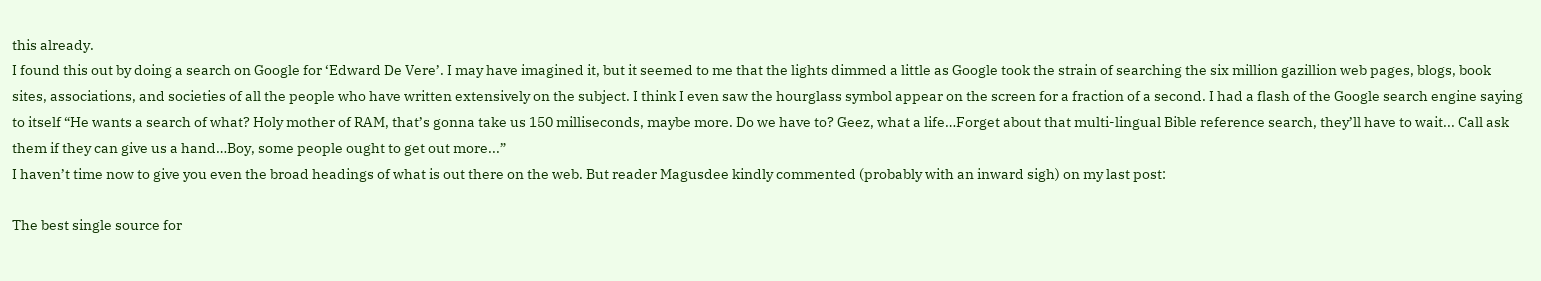this already.
I found this out by doing a search on Google for ‘Edward De Vere’. I may have imagined it, but it seemed to me that the lights dimmed a little as Google took the strain of searching the six million gazillion web pages, blogs, book sites, associations, and societies of all the people who have written extensively on the subject. I think I even saw the hourglass symbol appear on the screen for a fraction of a second. I had a flash of the Google search engine saying to itself “He wants a search of what? Holy mother of RAM, that’s gonna take us 150 milliseconds, maybe more. Do we have to? Geez, what a life…Forget about that multi-lingual Bible reference search, they’ll have to wait... Call ask them if they can give us a hand…Boy, some people ought to get out more...”
I haven’t time now to give you even the broad headings of what is out there on the web. But reader Magusdee kindly commented (probably with an inward sigh) on my last post:

The best single source for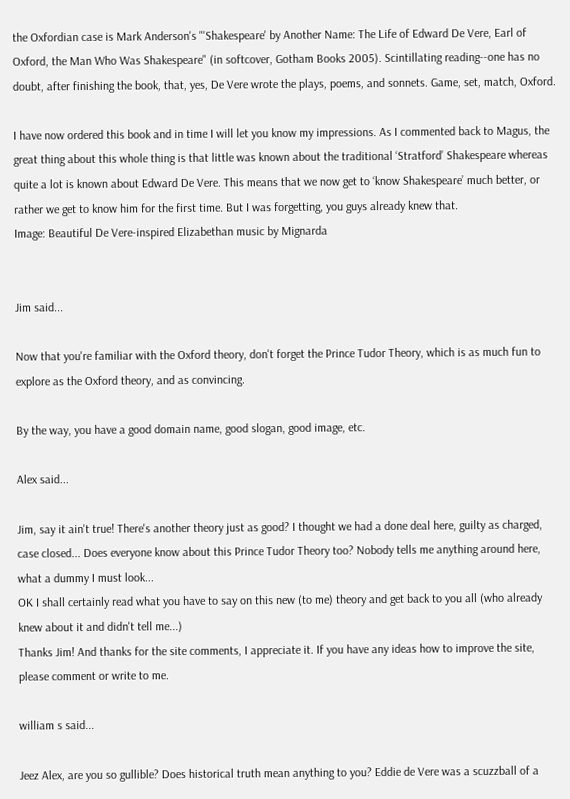the Oxfordian case is Mark Anderson's "'Shakespeare' by Another Name: The Life of Edward De Vere, Earl of Oxford, the Man Who Was Shakespeare" (in softcover, Gotham Books 2005). Scintillating reading--one has no doubt, after finishing the book, that, yes, De Vere wrote the plays, poems, and sonnets. Game, set, match, Oxford.

I have now ordered this book and in time I will let you know my impressions. As I commented back to Magus, the great thing about this whole thing is that little was known about the traditional ‘Stratford’ Shakespeare whereas quite a lot is known about Edward De Vere. This means that we now get to ‘know Shakespeare’ much better, or rather we get to know him for the first time. But I was forgetting, you guys already knew that.
Image: Beautiful De Vere-inspired Elizabethan music by Mignarda


Jim said...

Now that you're familiar with the Oxford theory, don't forget the Prince Tudor Theory, which is as much fun to explore as the Oxford theory, and as convincing.

By the way, you have a good domain name, good slogan, good image, etc.

Alex said...

Jim, say it ain't true! There's another theory just as good? I thought we had a done deal here, guilty as charged, case closed... Does everyone know about this Prince Tudor Theory too? Nobody tells me anything around here, what a dummy I must look...
OK I shall certainly read what you have to say on this new (to me) theory and get back to you all (who already knew about it and didn't tell me...)
Thanks Jim! And thanks for the site comments, I appreciate it. If you have any ideas how to improve the site, please comment or write to me.

william s said...

Jeez Alex, are you so gullible? Does historical truth mean anything to you? Eddie de Vere was a scuzzball of a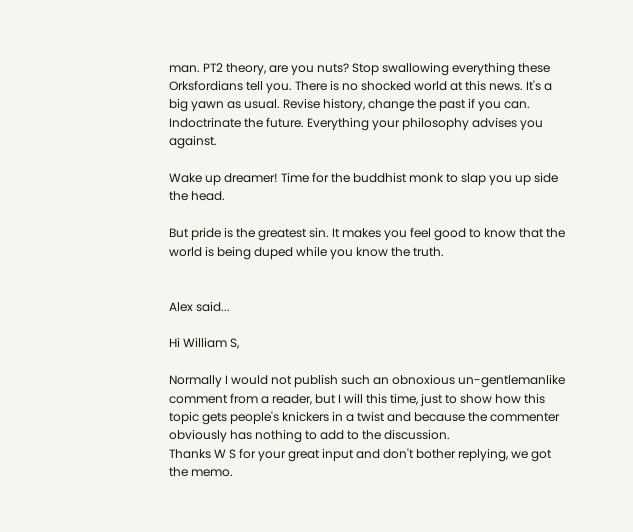man. PT2 theory, are you nuts? Stop swallowing everything these Orksfordians tell you. There is no shocked world at this news. It's a big yawn as usual. Revise history, change the past if you can. Indoctrinate the future. Everything your philosophy advises you against.

Wake up dreamer! Time for the buddhist monk to slap you up side the head.

But pride is the greatest sin. It makes you feel good to know that the world is being duped while you know the truth.


Alex said...

Hi William S,

Normally I would not publish such an obnoxious un-gentlemanlike comment from a reader, but I will this time, just to show how this topic gets people's knickers in a twist and because the commenter obviously has nothing to add to the discussion.
Thanks W S for your great input and don't bother replying, we got the memo.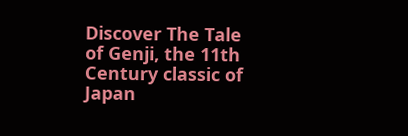Discover The Tale of Genji, the 11th Century classic of Japan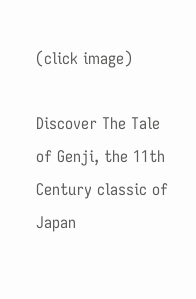(click image)

Discover The Tale of Genji, the 11th Century classic of Japan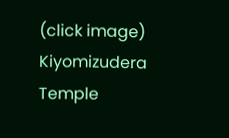(click image)
Kiyomizudera Temple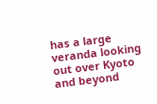has a large veranda looking out over Kyoto and beyond